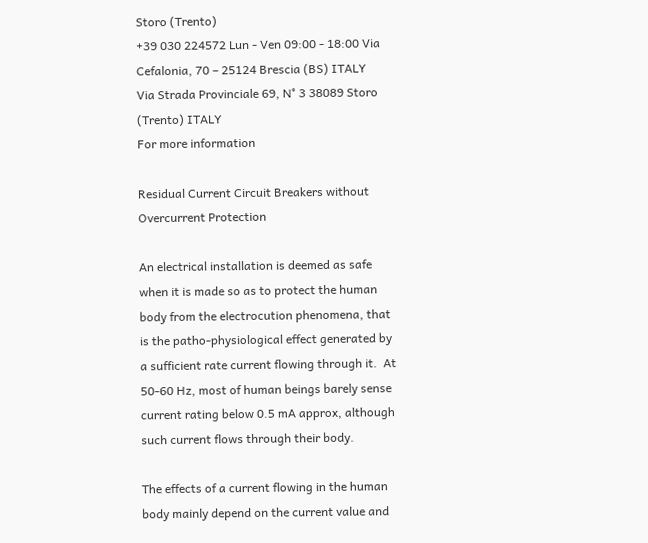Storo (Trento)
+39 030 224572 Lun - Ven 09:00 - 18:00 Via Cefalonia, 70 – 25124 Brescia (BS) ITALY
Via Strada Provinciale 69, N° 3 38089 Storo (Trento) ITALY
For more information

Residual Current Circuit Breakers without Overcurrent Protection

An electrical installation is deemed as safe when it is made so as to protect the human body from the electrocution phenomena, that is the patho-physiological effect generated by a sufficient rate current flowing through it.  At 50-60 Hz, most of human beings barely sense current rating below 0.5 mA approx, although such current flows through their body.

The effects of a current flowing in the human body mainly depend on the current value and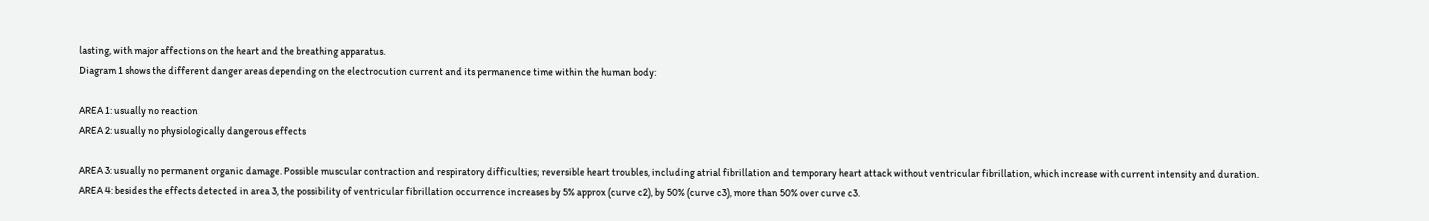lasting, with major affections on the heart and the breathing apparatus.
Diagram 1 shows the different danger areas depending on the electrocution current and its permanence time within the human body:

AREA 1: usually no reaction
AREA 2: usually no physiologically dangerous effects

AREA 3: usually no permanent organic damage. Possible muscular contraction and respiratory difficulties; reversible heart troubles, including atrial fibrillation and temporary heart attack without ventricular fibrillation, which increase with current intensity and duration.
AREA 4: besides the effects detected in area 3, the possibility of ventricular fibrillation occurrence increases by 5% approx (curve c2), by 50% (curve c3), more than 50% over curve c3.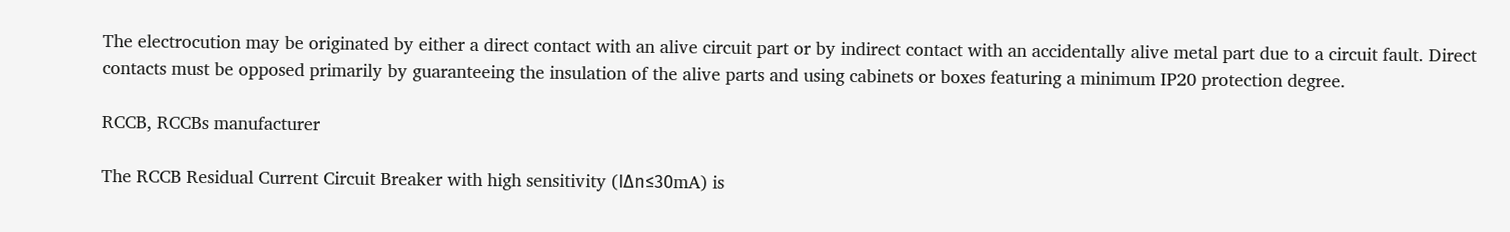The electrocution may be originated by either a direct contact with an alive circuit part or by indirect contact with an accidentally alive metal part due to a circuit fault. Direct contacts must be opposed primarily by guaranteeing the insulation of the alive parts and using cabinets or boxes featuring a minimum IP20 protection degree.

RCCB, RCCBs manufacturer

The RCCB Residual Current Circuit Breaker with high sensitivity (IΔn≤30mA) is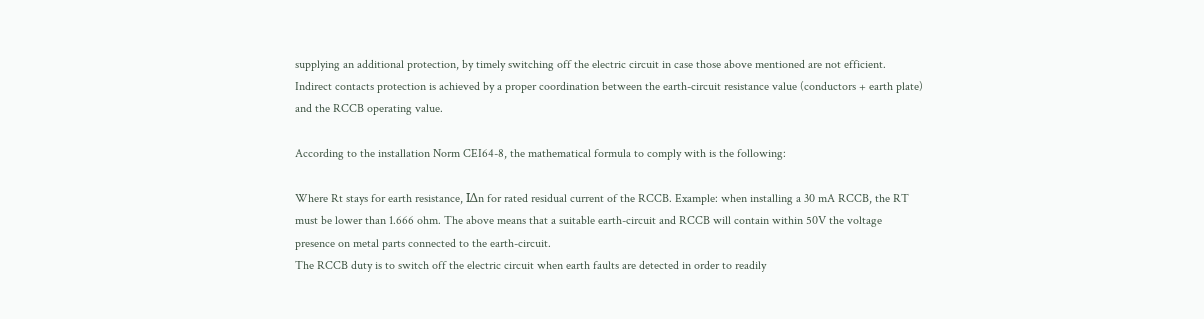supplying an additional protection, by timely switching off the electric circuit in case those above mentioned are not efficient.
Indirect contacts protection is achieved by a proper coordination between the earth-circuit resistance value (conductors + earth plate) and the RCCB operating value.

According to the installation Norm CEI64-8, the mathematical formula to comply with is the following:

Where Rt stays for earth resistance, IΔn for rated residual current of the RCCB. Example: when installing a 30 mA RCCB, the RT must be lower than 1.666 ohm. The above means that a suitable earth-circuit and RCCB will contain within 50V the voltage presence on metal parts connected to the earth-circuit.
The RCCB duty is to switch off the electric circuit when earth faults are detected in order to readily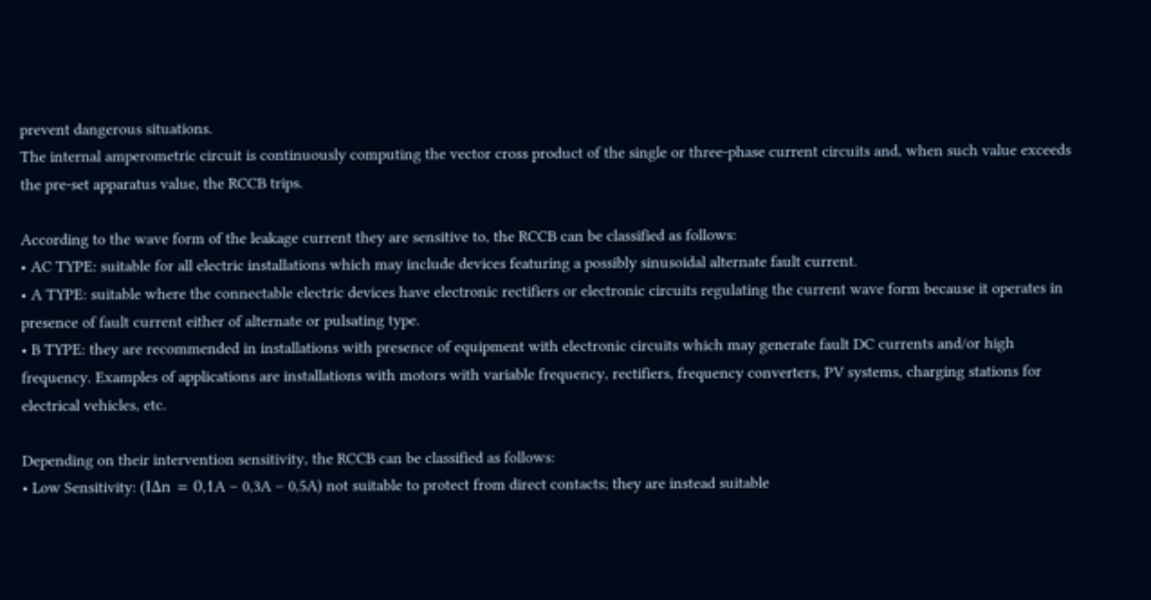prevent dangerous situations.
The internal amperometric circuit is continuously computing the vector cross product of the single or three-phase current circuits and, when such value exceeds the pre-set apparatus value, the RCCB trips.

According to the wave form of the leakage current they are sensitive to, the RCCB can be classified as follows:
• AC TYPE: suitable for all electric installations which may include devices featuring a possibly sinusoidal alternate fault current.
• A TYPE: suitable where the connectable electric devices have electronic rectifiers or electronic circuits regulating the current wave form because it operates in presence of fault current either of alternate or pulsating type.
• B TYPE: they are recommended in installations with presence of equipment with electronic circuits which may generate fault DC currents and/or high frequency. Examples of applications are installations with motors with variable frequency, rectifiers, frequency converters, PV systems, charging stations for electrical vehicles, etc.

Depending on their intervention sensitivity, the RCCB can be classified as follows:
• Low Sensitivity: (IΔn = 0,1A – 0,3A – 0,5A) not suitable to protect from direct contacts; they are instead suitable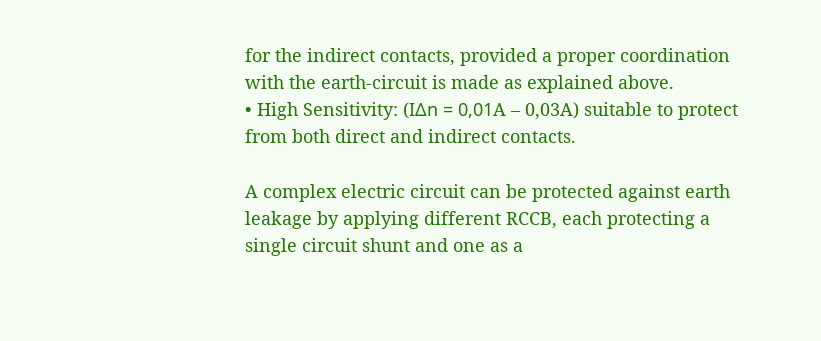for the indirect contacts, provided a proper coordination with the earth-circuit is made as explained above.
• High Sensitivity: (IΔn = 0,01A – 0,03A) suitable to protect from both direct and indirect contacts.

A complex electric circuit can be protected against earth leakage by applying different RCCB, each protecting a single circuit shunt and one as a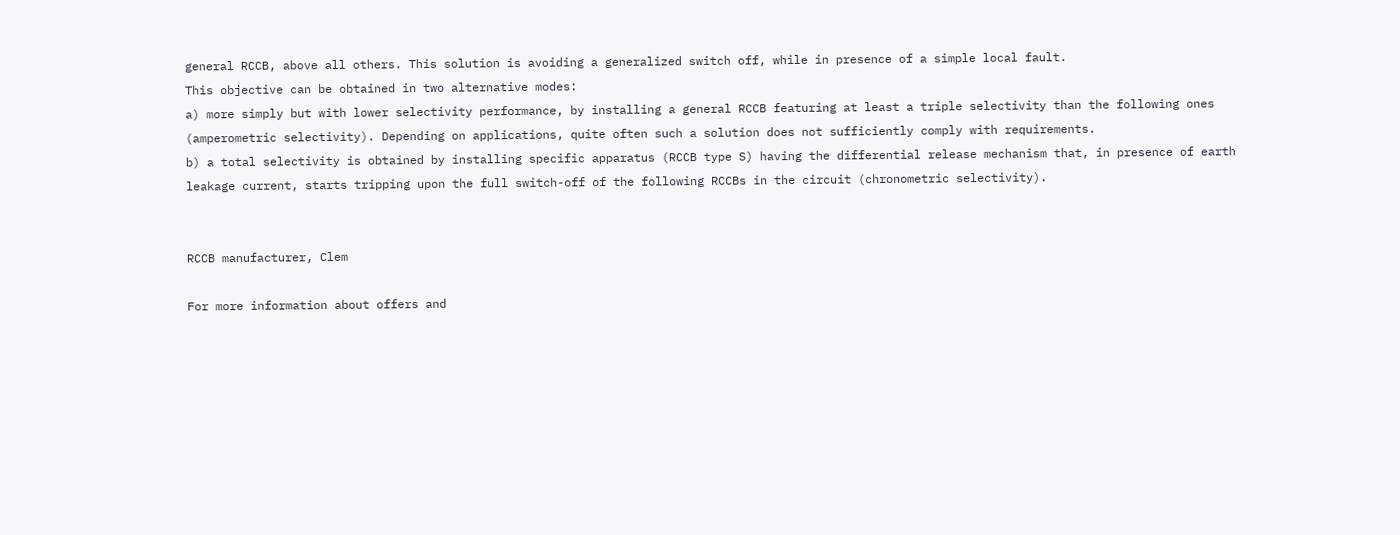general RCCB, above all others. This solution is avoiding a generalized switch off, while in presence of a simple local fault.
This objective can be obtained in two alternative modes:
a) more simply but with lower selectivity performance, by installing a general RCCB featuring at least a triple selectivity than the following ones (amperometric selectivity). Depending on applications, quite often such a solution does not sufficiently comply with requirements.
b) a total selectivity is obtained by installing specific apparatus (RCCB type S) having the differential release mechanism that, in presence of earth leakage current, starts tripping upon the full switch-off of the following RCCBs in the circuit (chronometric selectivity).


RCCB manufacturer, Clem

For more information about offers and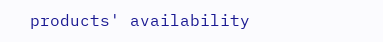products' availability